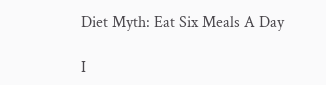Diet Myth: Eat Six Meals A Day

I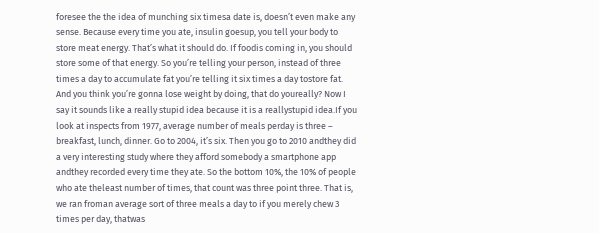foresee the the idea of munching six timesa date is, doesn’t even make any sense. Because every time you ate, insulin goesup, you tell your body to store meat energy. That’s what it should do. If foodis coming in, you should store some of that energy. So you’re telling your person, instead of three times a day to accumulate fat you’re telling it six times a day tostore fat. And you think you’re gonna lose weight by doing, that do youreally? Now I say it sounds like a really stupid idea because it is a reallystupid idea.If you look at inspects from 1977, average number of meals perday is three – breakfast, lunch, dinner. Go to 2004, it’s six. Then you go to 2010 andthey did a very interesting study where they afford somebody a smartphone app andthey recorded every time they ate. So the bottom 10%, the 10% of people who ate theleast number of times, that count was three point three. That is, we ran froman average sort of three meals a day to if you merely chew 3 times per day, thatwas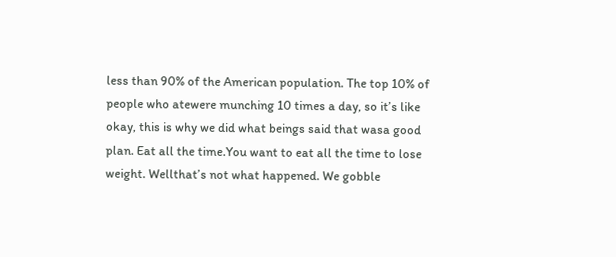less than 90% of the American population. The top 10% of people who atewere munching 10 times a day, so it’s like okay, this is why we did what beings said that wasa good plan. Eat all the time.You want to eat all the time to lose weight. Wellthat’s not what happened. We gobble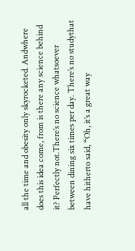all the time and obesity only skyrocketed. Andwhere does this idea come, from is there any science behind it? Perfectly not.There’s no science whatsoever between dining six times per day. There’s no studythat have hitherto said, “Oh, it’s a great way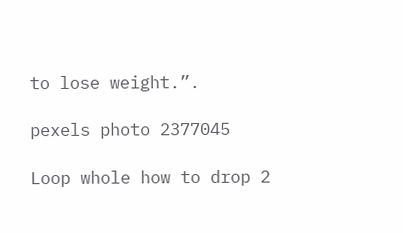to lose weight.”.

pexels photo 2377045

Loop whole how to drop 2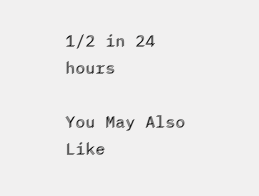1/2 in 24 hours

You May Also Like